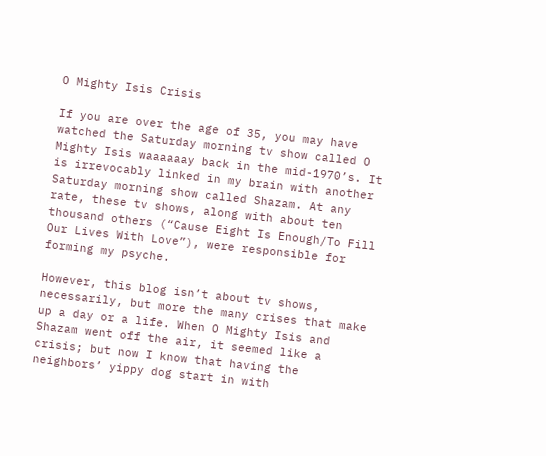O Mighty Isis Crisis

If you are over the age of 35, you may have watched the Saturday morning tv show called O Mighty Isis waaaaaay back in the mid-1970’s. It is irrevocably linked in my brain with another Saturday morning show called Shazam. At any rate, these tv shows, along with about ten thousand others (“Cause Eight Is Enough/To Fill Our Lives With Love”), were responsible for forming my psyche.

However, this blog isn’t about tv shows, necessarily, but more the many crises that make up a day or a life. When O Mighty Isis and Shazam went off the air, it seemed like a crisis; but now I know that having the neighbors’ yippy dog start in with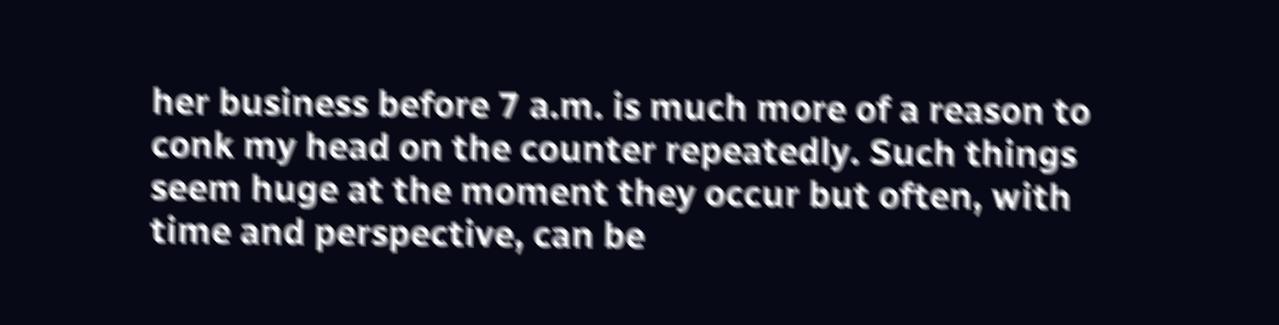her business before 7 a.m. is much more of a reason to conk my head on the counter repeatedly. Such things seem huge at the moment they occur but often, with time and perspective, can be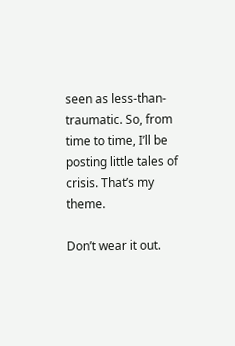seen as less-than-traumatic. So, from time to time, I’ll be posting little tales of crisis. That’s my theme.

Don’t wear it out.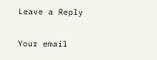Leave a Reply

Your email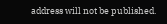address will not be published.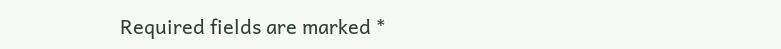Required fields are marked *